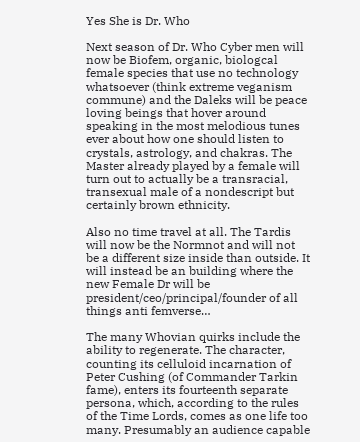Yes She is Dr. Who

Next season of Dr. Who Cyber men will now be Biofem, organic, biologcal female species that use no technology whatsoever (think extreme veganism commune) and the Daleks will be peace loving beings that hover around speaking in the most melodious tunes ever about how one should listen to crystals, astrology, and chakras. The Master already played by a female will turn out to actually be a transracial, transexual male of a nondescript but certainly brown ethnicity.

Also no time travel at all. The Tardis will now be the Normnot and will not be a different size inside than outside. It will instead be an building where the new Female Dr will be president/ceo/principal/founder of all things anti femverse…

The many Whovian quirks include the ability to regenerate. The character, counting its celluloid incarnation of Peter Cushing (of Commander Tarkin fame), enters its fourteenth separate persona, which, according to the rules of the Time Lords, comes as one life too many. Presumably an audience capable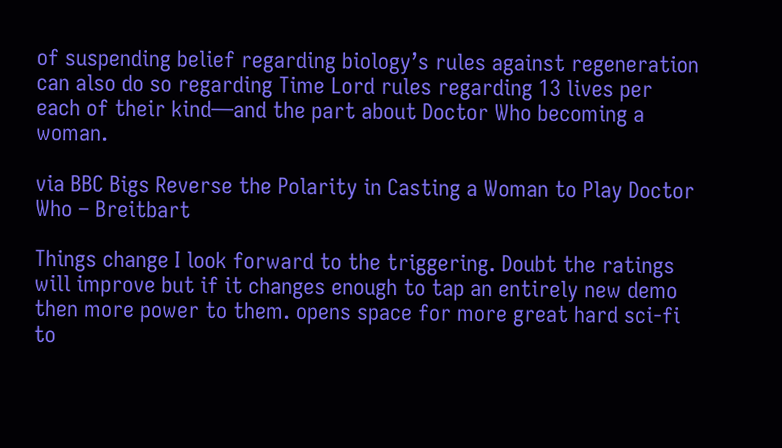of suspending belief regarding biology’s rules against regeneration can also do so regarding Time Lord rules regarding 13 lives per each of their kind—and the part about Doctor Who becoming a woman.

via BBC Bigs Reverse the Polarity in Casting a Woman to Play Doctor Who – Breitbart

Things change I look forward to the triggering. Doubt the ratings will improve but if it changes enough to tap an entirely new demo then more power to them. opens space for more great hard sci-fi to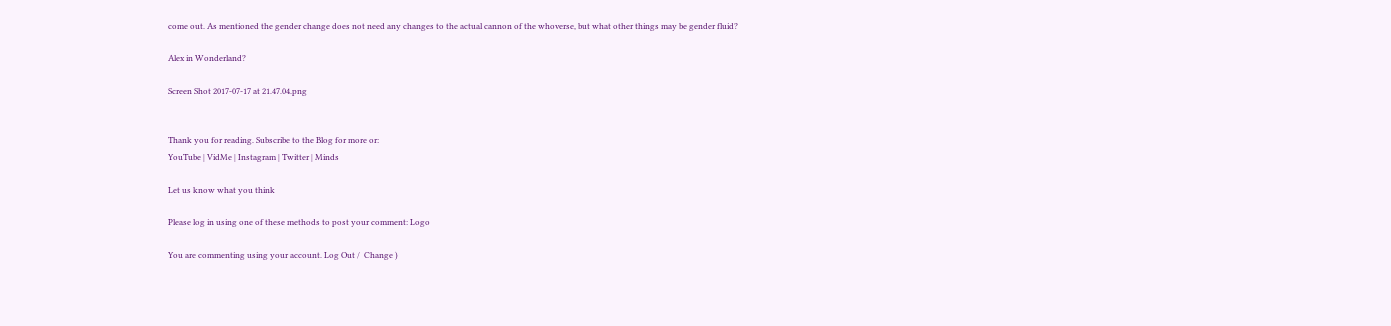come out. As mentioned the gender change does not need any changes to the actual cannon of the whoverse, but what other things may be gender fluid?

Alex in Wonderland?

Screen Shot 2017-07-17 at 21.47.04.png


Thank you for reading. Subscribe to the Blog for more or:
YouTube | VidMe | Instagram | Twitter | Minds

Let us know what you think

Please log in using one of these methods to post your comment: Logo

You are commenting using your account. Log Out /  Change )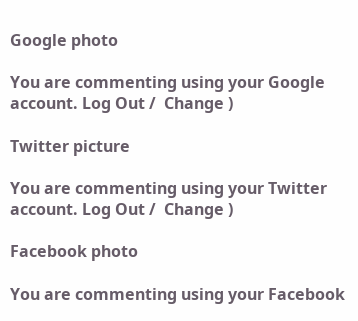Google photo

You are commenting using your Google account. Log Out /  Change )

Twitter picture

You are commenting using your Twitter account. Log Out /  Change )

Facebook photo

You are commenting using your Facebook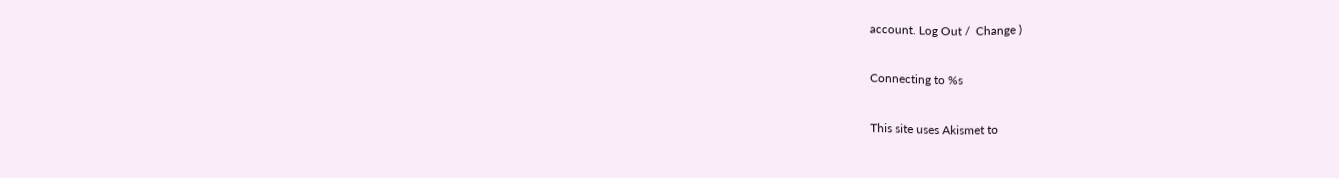account. Log Out /  Change )

Connecting to %s

This site uses Akismet to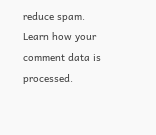reduce spam. Learn how your comment data is processed.